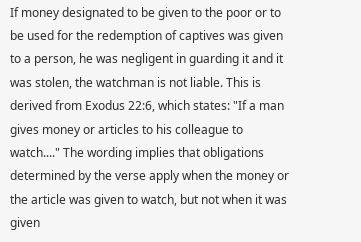If money designated to be given to the poor or to be used for the redemption of captives was given to a person, he was negligent in guarding it and it was stolen, the watchman is not liable. This is derived from Exodus 22:6, which states: "If a man gives money or articles to his colleague to watch...." The wording implies that obligations determined by the verse apply when the money or the article was given to watch, but not when it was given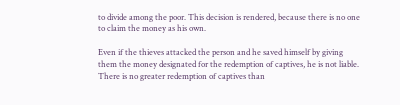to divide among the poor. This decision is rendered, because there is no one to claim the money as his own.

Even if the thieves attacked the person and he saved himself by giving them the money designated for the redemption of captives, he is not liable. There is no greater redemption of captives than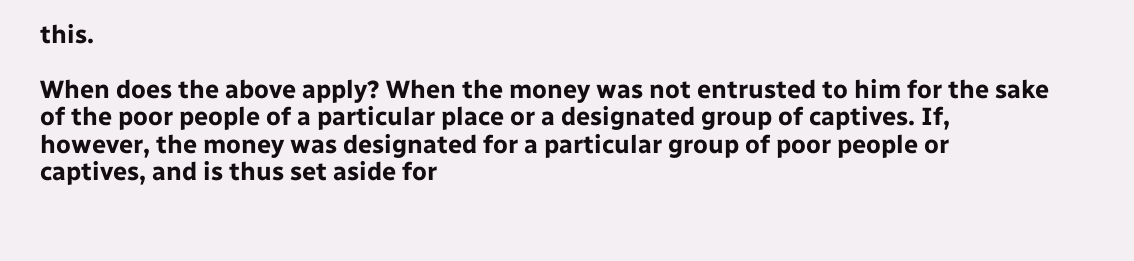this.

When does the above apply? When the money was not entrusted to him for the sake of the poor people of a particular place or a designated group of captives. If, however, the money was designated for a particular group of poor people or captives, and is thus set aside for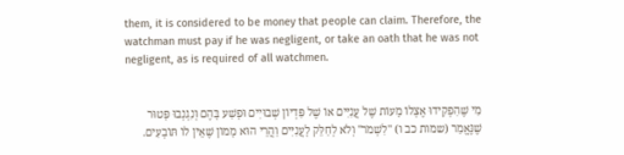them, it is considered to be money that people can claim. Therefore, the watchman must pay if he was negligent, or take an oath that he was not negligent, as is required of all watchmen.


מִי שֶׁהִפְקִידוּ אֶצְלוֹ מָעוֹת שֶׁל עֲנִיִּים אוֹ שֶׁל פִּדְיוֹן שְׁבוּיִים וּפָשַׁע בָּהֶם וְנִגְנְבוּ פָּטוּר שֶׁנֶּאֱמַר (שמות כב ו) "לִשְׁמֹר" וְלֹא לְחַלֵּק לָעֲנִיִּים וַהֲרֵי הוּא מָמוֹן שֶׁאֵין לוֹ תּוֹבְעִים.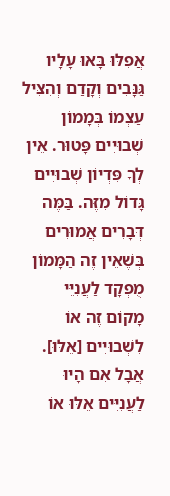אֲפִלּוּ בָּאוּ עָלָיו גַּנָּבִים וְקָדַם וְהִצִּיל עַצְמוֹ בְּמָמוֹן שְׁבוּיִים פָּטוּר. אֵין לְךָ פִּדְיוֹן שְׁבוּיִים גָּדוֹל מִזֶּה. בַּמֶּה דְּבָרִים אֲמוּרִים בְּשֶׁאֵין זֶה הַמָּמוֹן מֻפְקָד לַעֲנִיֵּי מָקוֹם זֶה אוֹ לִשְׁבוּיִים [אֵלּוּ]. אֲבָל אִם הָיוּ לַעֲנִיִּים אֵלּוּ אוֹ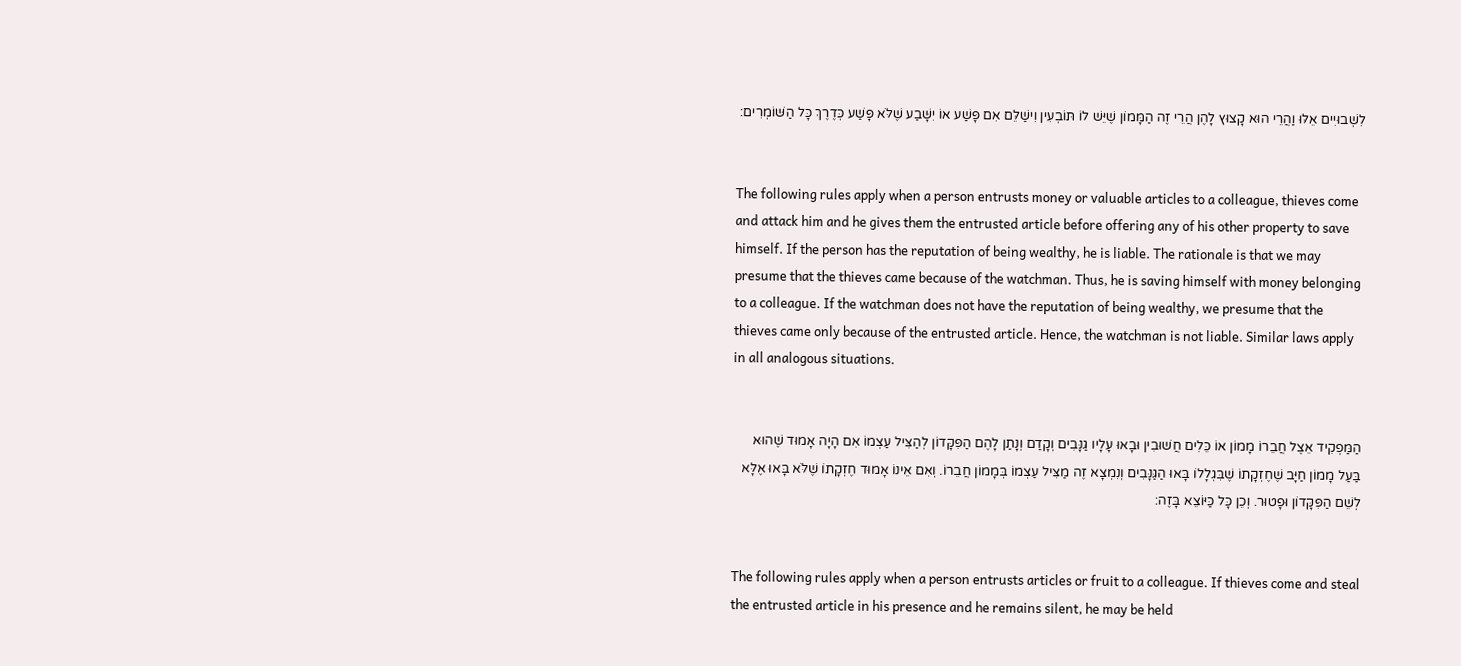לִשְׁבוּיִים אֵלּוּ וַהֲרֵי הוּא קָצוּץ לָהֶן הֲרֵי זֶה הַמָּמוֹן שֶׁיֵּשׁ לוֹ תּוֹבְעִין וִישַׁלֵּם אִם פָּשַׁע אוֹ יִשָּׁבַע שֶׁלֹּא פָּשַׁע כְּדֶרֶךְ כָּל הַשּׁוֹמְרִים:


The following rules apply when a person entrusts money or valuable articles to a colleague, thieves come and attack him and he gives them the entrusted article before offering any of his other property to save himself. If the person has the reputation of being wealthy, he is liable. The rationale is that we may presume that the thieves came because of the watchman. Thus, he is saving himself with money belonging to a colleague. If the watchman does not have the reputation of being wealthy, we presume that the thieves came only because of the entrusted article. Hence, the watchman is not liable. Similar laws apply in all analogous situations.


הַמַּפְקִיד אֵצֶל חֲבֵרוֹ מָמוֹן אוֹ כֵּלִים חֲשׁוּבִין וּבָאוּ עָלָיו גַּנָּבִים וְקָדַם וְנָתַן לָהֶם הַפִּקָּדוֹן לְהַצִּיל עַצְמוֹ אִם הָיָה אָמוּד שֶׁהוּא בַּעַל מָמוֹן חַיָּב שֶׁחֶזְקָתוֹ שֶׁבִּגְלָלוֹ בָּאוּ הַגַּנָּבִים וְנִמְצָא זֶה מַצִּיל עַצְמוֹ בְּמָמוֹן חֲבֵרוֹ. וְאִם אֵינוֹ אָמוּד חֶזְקָתוֹ שֶׁלֹּא בָּאוּ אֶלָּא לְשֵׁם הַפִּקָּדוֹן וּפָטוּר. וְכֵן כָּל כַּיּוֹצֵא בָּזֶה:


The following rules apply when a person entrusts articles or fruit to a colleague. If thieves come and steal the entrusted article in his presence and he remains silent, he may be held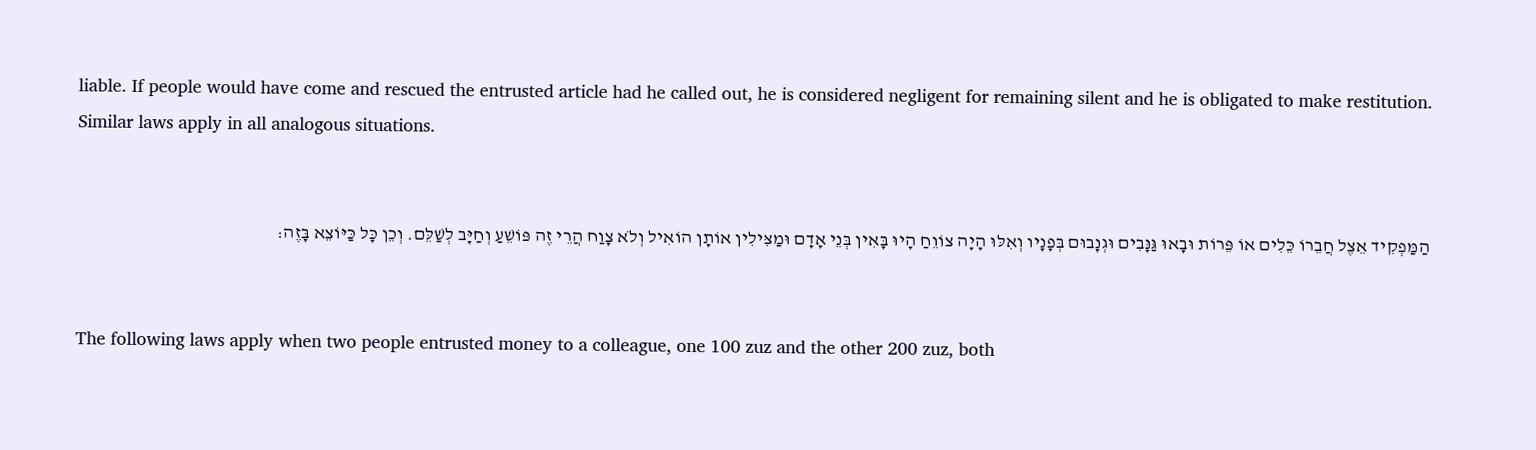liable. If people would have come and rescued the entrusted article had he called out, he is considered negligent for remaining silent and he is obligated to make restitution. Similar laws apply in all analogous situations.


הַמַּפְקִיד אֵצֶל חֲבֵרוֹ כֵּלִים אוֹ פֵּרוֹת וּבָאוּ גַּנָּבִים וּגְנָבוּם בְּפָנָיו וְאִלּוּ הָיָה צוֹוֵחַ הָיוּ בָּאִין בְּנֵי אָדָם וּמַצִּילִין אוֹתָן הוֹאִיל וְלֹא צָוַח הֲרֵי זֶה פּוֹשֵׁעַ וְחַיָּב לְשַׁלֵּם. וְכֵן כָּל כַּיּוֹצֵא בָּזֶה:


The following laws apply when two people entrusted money to a colleague, one 100 zuz and the other 200 zuz, both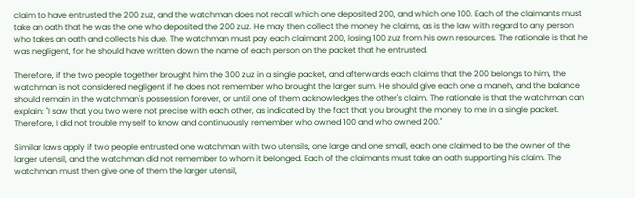claim to have entrusted the 200 zuz, and the watchman does not recall which one deposited 200, and which one 100. Each of the claimants must take an oath that he was the one who deposited the 200 zuz. He may then collect the money he claims, as is the law with regard to any person who takes an oath and collects his due. The watchman must pay each claimant 200, losing 100 zuz from his own resources. The rationale is that he was negligent, for he should have written down the name of each person on the packet that he entrusted.

Therefore, if the two people together brought him the 300 zuz in a single packet, and afterwards each claims that the 200 belongs to him, the watchman is not considered negligent if he does not remember who brought the larger sum. He should give each one a maneh, and the balance should remain in the watchman's possession forever, or until one of them acknowledges the other's claim. The rationale is that the watchman can explain: "I saw that you two were not precise with each other, as indicated by the fact that you brought the money to me in a single packet. Therefore, I did not trouble myself to know and continuously remember who owned 100 and who owned 200."

Similar laws apply if two people entrusted one watchman with two utensils, one large and one small, each one claimed to be the owner of the larger utensil, and the watchman did not remember to whom it belonged. Each of the claimants must take an oath supporting his claim. The watchman must then give one of them the larger utensil,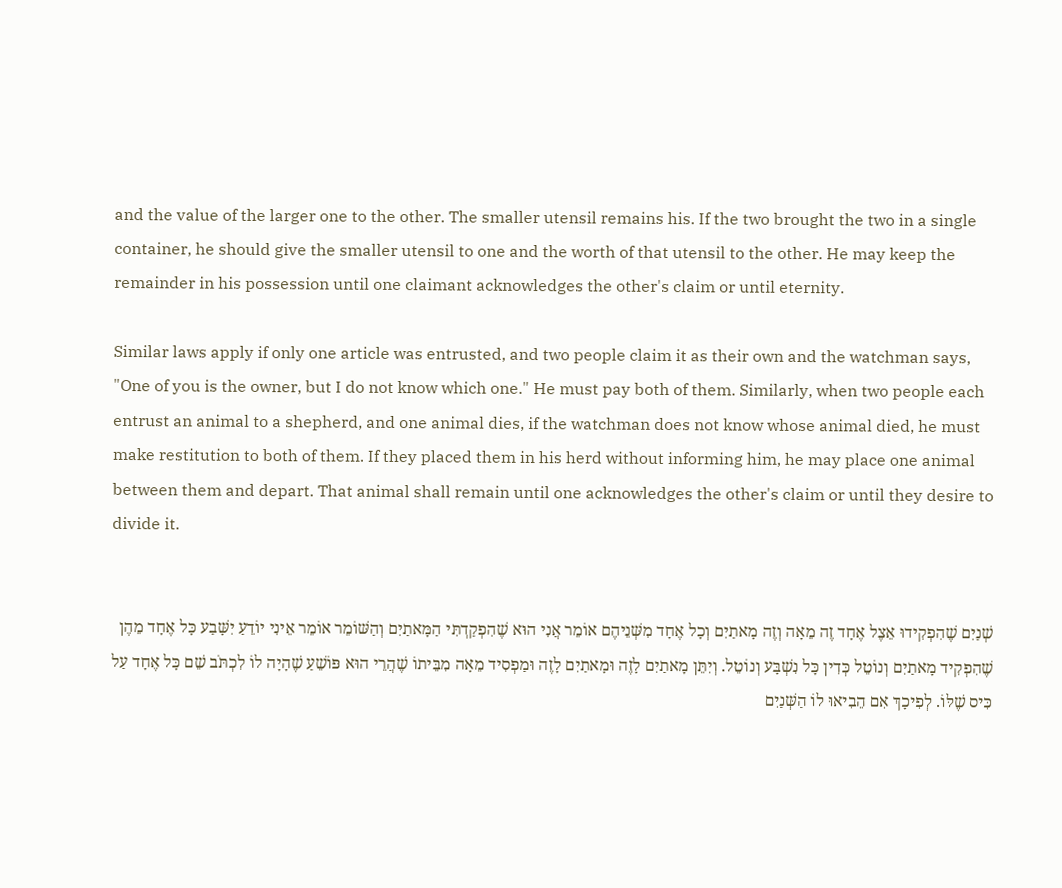and the value of the larger one to the other. The smaller utensil remains his. If the two brought the two in a single container, he should give the smaller utensil to one and the worth of that utensil to the other. He may keep the remainder in his possession until one claimant acknowledges the other's claim or until eternity.

Similar laws apply if only one article was entrusted, and two people claim it as their own and the watchman says, "One of you is the owner, but I do not know which one." He must pay both of them. Similarly, when two people each entrust an animal to a shepherd, and one animal dies, if the watchman does not know whose animal died, he must make restitution to both of them. If they placed them in his herd without informing him, he may place one animal between them and depart. That animal shall remain until one acknowledges the other's claim or until they desire to divide it.


שְׁנַיִם שֶׁהִפְקִידוּ אֵצֶל אֶחָד זֶה מֵאָה וְזֶה מָאתַיִם וְכָל אֶחָד מִשְּׁנֵיהֶם אוֹמֵר אֲנִי הוּא שֶׁהִפְקַדְתִּי הַמָּאתַיִם וְהַשּׁוֹמֵר אוֹמֵר אֵינִי יוֹדֵעַ יִשָּׁבַע כָּל אֶחָד מֵהֶן שֶׁהִפְקִיד מָאתַיִם וְנוֹטֵל כְּדִין כָּל נִשְׁבָּע וְנוֹטֵל. וְיִתֵּן מָאתַיִם לָזֶה וּמָאתַיִם לָזֶה וּמַפְסִיד מֵאָה מִבֵּיתוֹ שֶׁהֲרֵי הוּא פּוֹשֵׁעַ שֶׁהָיָה לוֹ לִכְתֹּב שֵׁם כָּל אֶחָד עַל כִּיס שֶׁלּוֹ. לְפִיכָךְ אִם הֵבִיאוּ לוֹ הַשְּׁנַיִם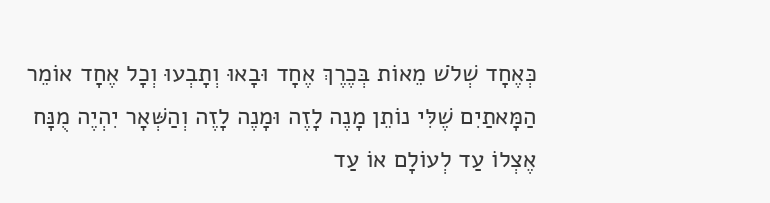כְּאֶחָד שְׁלֹשׁ מֵאוֹת בְּכֶרֶךְ אֶחָד וּבָאוּ וְתָבְעוּ וְכָל אֶחָד אוֹמֵר הַמָּאתַיִם שֶׁלִּי נוֹתֵן מָנֶה לָזֶה וּמָנֶה לָזֶה וְהַשְּׁאָר יִהְיֶה מֻנָּח אֶצְלוֹ עַד לְעוֹלָם אוֹ עַד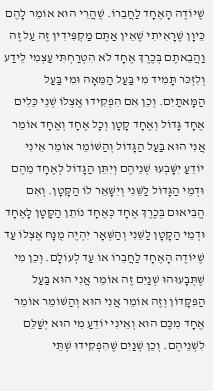שֶׁיּוֹדֶה הָאֶחָד לַחֲבֵרוֹ. שֶׁהֲרֵי הוּא אוֹמֵר לָהֶם כֵּיוָן שֶׁרָאִיתִי שֶׁאֵין אַתֶּם מַקְפִּידִין זֶה עַל זֶה וַהֲבֵאתֶם בְּכֶרֶךְ אֶחָד לֹא הִטְרַחְתִּי עַצְמִי לֵידַע וְלִזְכֹּר תָּמִיד מִי בַּעַל הַמֵּאָה וּמִי בַּעַל הַמָּאתַיִם. וְכֵן אִם הִפְקִידוּ אֶצְלוֹ שְׁנֵי כֵּלִים אֶחָד גָּדוֹל וְאֶחָד קָטָן וְכָל אֶחָד וְאֶחָד אוֹמֵר אֲנִי הוּא בַּעַל הַגָּדוֹל וְהַשּׁוֹמֵר אוֹמֵר אֵינִי יוֹדֵעַ יִשָּׁבְעוּ שְׁנֵיהֶם וְיִתֵּן הַגָּדוֹל לְאֶחָד מֵהֶם וּדְמֵי הַגָּדוֹל לַשֵּׁנִי וְיִשָּׁאֵר לוֹ הַקָּטָן. וְאִם הֱבִיאוּם בְּכֶרֶךְ אֶחָד כְּאֶחָד נוֹתֵן הַקָּטָן לָאֶחָד וּדְמֵי הַקָּטָן לַשֵּׁנִי וְהַשְּׁאָר יִהְיֶה מֻנָּח אֶצְלוֹ עַד שֶׁיּוֹדֶה הָאֶחָד לַחֲבֵרוֹ אוֹ עַד לְעוֹלָם. וְכֵן מִי שֶׁתְּבָעוּהוּ שְׁנַיִם זֶה אוֹמֵר אֲנִי הוּא בַּעַל הַפִּקָּדוֹן וְזֶה אוֹמֵר אֲנִי הוּא וְהַשּׁוֹמֵר אוֹמֵר אֶחָד מִכֶּם הוּא וְאֵינִי יוֹדֵעַ מִי הוּא יְשַׁלֵּם לִשְׁנֵיהֶם. וְכֵן שְׁנַיִם שֶׁהִפְקִידוּ שְׁתֵּי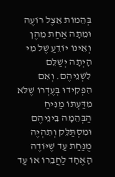בְּהֵמוֹת אֵצֶל רוֹעֶה וּמֵתָה אַחַת מֵהֶן וְאֵינוֹ יוֹדֵעַ שֶׁל מִי הָיְתָה יְשַׁלֵּם לִשְׁנֵיהֶם. וְאִם הִפְקִידוּ בְּעֶדְרוֹ שֶׁלֹּא מִדַּעְתּוֹ מַנִּיחַ הַבְּהֵמָה בֵּינֵיהֶם וּמִסְתַּלֵּק וְתִהְיֶה מֻנַּחַת עַד שֶׁיּוֹדֶה הָאֶחָד לַחֲבֵרוֹ אוֹ עַד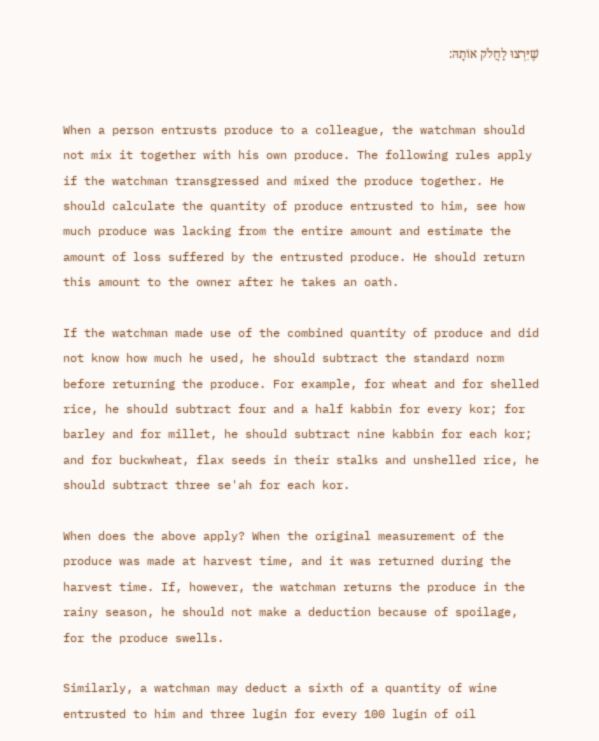שֶׁיִּרְצוּ לַחֲלֹק אוֹתָהּ:


When a person entrusts produce to a colleague, the watchman should not mix it together with his own produce. The following rules apply if the watchman transgressed and mixed the produce together. He should calculate the quantity of produce entrusted to him, see how much produce was lacking from the entire amount and estimate the amount of loss suffered by the entrusted produce. He should return this amount to the owner after he takes an oath.

If the watchman made use of the combined quantity of produce and did not know how much he used, he should subtract the standard norm before returning the produce. For example, for wheat and for shelled rice, he should subtract four and a half kabbin for every kor; for barley and for millet, he should subtract nine kabbin for each kor; and for buckwheat, flax seeds in their stalks and unshelled rice, he should subtract three se'ah for each kor.

When does the above apply? When the original measurement of the produce was made at harvest time, and it was returned during the harvest time. If, however, the watchman returns the produce in the rainy season, he should not make a deduction because of spoilage, for the produce swells.

Similarly, a watchman may deduct a sixth of a quantity of wine entrusted to him and three lugin for every 100 lugin of oil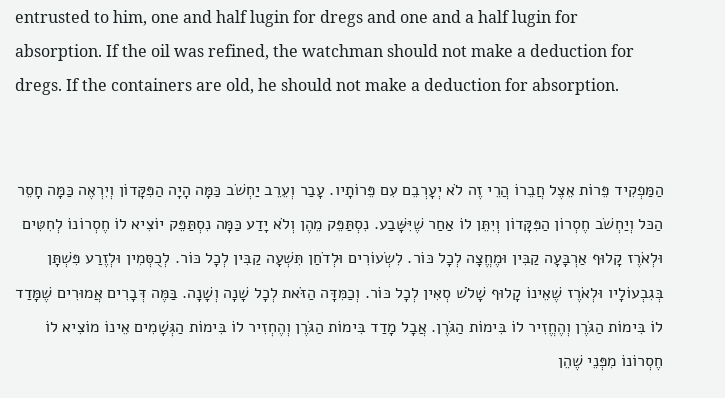entrusted to him, one and half lugin for dregs and one and a half lugin for absorption. If the oil was refined, the watchman should not make a deduction for dregs. If the containers are old, he should not make a deduction for absorption.


הַמַּפְקִיד פֵּרוֹת אֵצֶל חֲבֵרוֹ הֲרֵי זֶה לֹא יְעָרְבֵם עִם פֵּרוֹתָיו. עָבַר וְעֵרֵב יַחְשֹׁב כַּמָּה הָיָה הַפִּקָּדוֹן וְיִרְאֶה כַּמָּה חָסֵר הַכּל וְיַחְשֹׁב חֶסְרוֹן הַפִּקָּדוֹן וְיִתֵּן לוֹ אַחַר שֶׁיִּשָּׁבַע. נִסְתַּפֵּק מֵהֶן וְלֹא יָדַע כַּמָּה נִסְתַּפֵּק יוֹצִיא לוֹ חֶסְרוֹנוֹ לְחִטִּים וּלְאֹרֶז קָלוּף אַרְבָּעָה קַבִּין וּמֶחֱצָה לְכָל כּוֹר. לִשְׂעוֹרִים וּלְדֹחַן תִּשְׁעָה קַבִּין לְכָל כּוֹר. לְכֻסְּמִין וּלְזֶרַע פִּשְׁתָּן בְּגִבְעוֹלָיו וּלְאֹרֶז שֶׁאֵינוֹ קָלוּף שָׁלֹשׁ סְאִין לְכָל כּוֹר. וְכַמִּדָּה הַזֹּאת לְכָל שָׁנָה וְשָׁנָה. בַּמֶּה דְּבָרִים אֲמוּרִים שֶׁמָּדַד לוֹ בִּימוֹת הַגֹּרֶן וְהֶחֱזִיר לוֹ בִּימוֹת הַגֹּרֶן. אֲבָל מָדַד בִּימוֹת הַגֹּרֶן וְהֶחְזִיר לוֹ בִּימוֹת הַגְּשָׁמִים אֵינוֹ מוֹצִיא לוֹ חֶסְרוֹנוֹ מִפְּנֵי שֶׁהֵן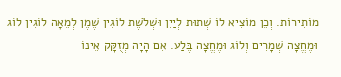מוֹתִירוֹת. וְכֵן מוֹצִיא לוֹ שְׁתוּת לְיַיִן וּשְׁלֹשֶׁת לוֹגִין שֶׁמֶן לְמֵאָה לוֹגִין לוֹג וּמֶחֱצָה שְׁמָרִים וְלוֹג וּמֶחֱצָה בֶּלַע. אִם הָיָה מְזֻקָּק אֵינוֹ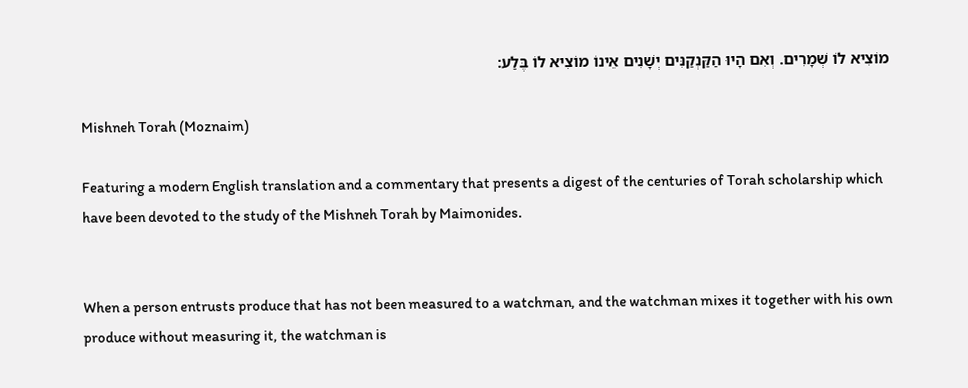מוֹצִיא לוֹ שְׁמָרִים. וְאִם הָיוּ הַקַּנְקַנִּים יְשָׁנִים אֵינוֹ מוֹצִיא לוֹ בֶּלַע:

Mishneh Torah (Moznaim)

Featuring a modern English translation and a commentary that presents a digest of the centuries of Torah scholarship which have been devoted to the study of the Mishneh Torah by Maimonides.


When a person entrusts produce that has not been measured to a watchman, and the watchman mixes it together with his own produce without measuring it, the watchman is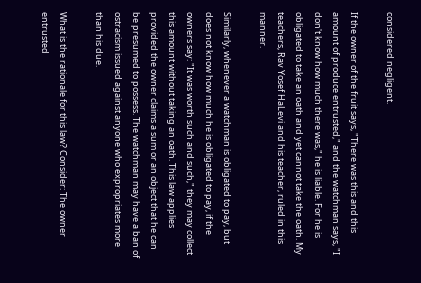considered negligent.

If the owner of the fruit says, "There was this and this amount of produce entrusted," and the watchman says, "I don't know how much there was," he is liable. For he is obligated to take an oath and yet cannot take the oath. My teachers, Rav Yosef HaLevi and his teacher, ruled in this manner.

Similarly, whenever a watchman is obligated to pay, but does not know how much he is obligated to pay, if the owners say: "It was worth such and such," they may collect this amount without taking an oath. This law applies provided the owner claims a sum or an object that he can be presumed to possess. The watchman may have a ban of ostracism issued against anyone who expropriates more than his due.

What is the rationale for this law? Consider: The owner entrusted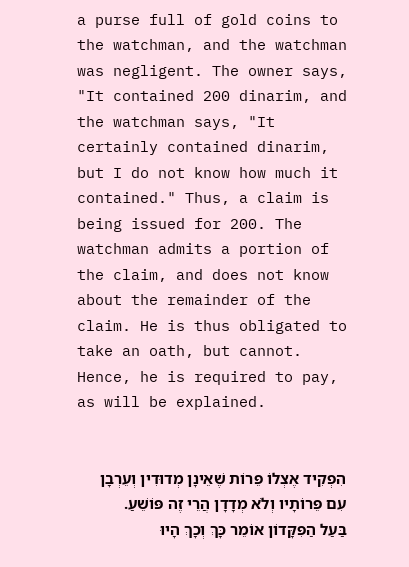a purse full of gold coins to the watchman, and the watchman was negligent. The owner says, "It contained 200 dinarim, and the watchman says, "It certainly contained dinarim, but I do not know how much it contained." Thus, a claim is being issued for 200. The watchman admits a portion of the claim, and does not know about the remainder of the claim. He is thus obligated to take an oath, but cannot. Hence, he is required to pay, as will be explained.


הִפְקִיד אֶצְלוֹ פֵּרוֹת שֶׁאֵינָן מְדוּדִין וְעֵרְבָן עִם פֵּרוֹתָיו וְלֹא מְדָדָן הֲרֵי זֶה פּוֹשֵׁעַ. בַּעַל הַפִּקָּדוֹן אוֹמֵר כָּךְ וְכָךְ הָיוּ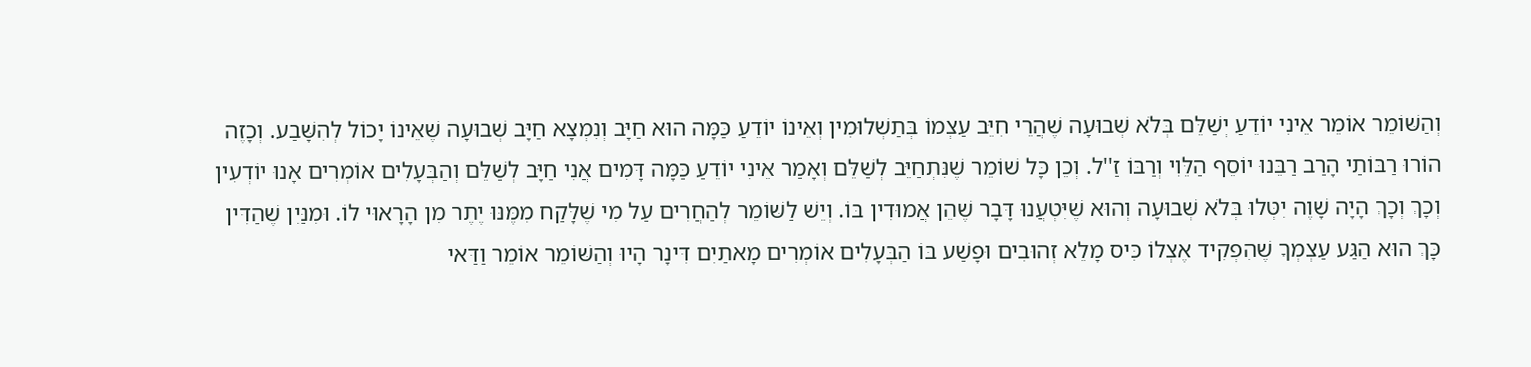וְהַשּׁוֹמֵר אוֹמֵר אֵינִי יוֹדֵעַ יְשַׁלֵּם בְּלֹא שְׁבוּעָה שֶׁהֲרֵי חִיֵּב עַצְמוֹ בְּתַשְׁלוּמִין וְאֵינוֹ יוֹדֵעַ כַּמָּה הוּא חַיָּב וְנִמְצָא חַיָּב שְׁבוּעָה שֶׁאֵינוֹ יָכוֹל לְהִשָּׁבַע. וְכָזֶה הוֹרוּ רַבּוֹתַי הָרַב רַבֵּנוּ יוֹסֵף הַלֵּוִי וְרַבּוֹ זַ''ל. וְכֵן כָּל שׁוֹמֵר שֶׁנִּתְחַיֵּב לְשַׁלֵּם וְאָמַר אֵינִי יוֹדֵעַ כַּמָּה דָּמִים אֲנִי חַיָּב לְשַׁלֵּם וְהַבְּעָלִים אוֹמְרִים אָנוּ יוֹדְעִין וְכָךְ וְכָךְ הָיָה שָׁוֶה יִטְּלוּ בְּלֹא שְׁבוּעָה וְהוּא שֶׁיִּטְעֲנוּ דָּבָר שֶׁהֵן אֲמוּדִין בּוֹ. וְיֵשׁ לַשּׁוֹמֵר לְהַחֲרִים עַל מִי שֶׁלָּקַח מִמֶּנּוּ יֶתֶר מִן הָרָאוּי לוֹ. וּמִנַּיִן שֶׁהַדִּין כָּךְ הוּא הַגַּע עַצְמְךָ שֶׁהִפְקִיד אֶצְלוֹ כִּיס מָלֵא זְהוּבִים וּפָשַׁע בּוֹ הַבְּעָלִים אוֹמְרִים מָאתַיִם דִּינָר הָיוּ וְהַשּׁוֹמֵר אוֹמֵר וַדַּאי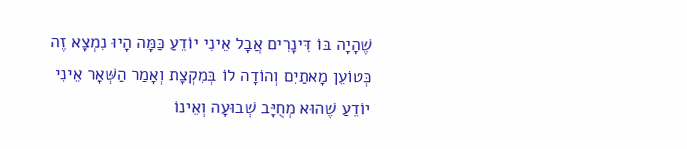שֶׁהָיָה בּוֹ דִּינָרִים אֲבָל אֵינִי יוֹדֵעַ כַּמָּה הָיוּ נִמְצָא זֶה כְּטוֹעֵן מָאתַיִם וְהוֹדָה לוֹ בְּמִקְצָת וְאָמַר הַשְּׁאָר אֵינִי יוֹדֵעַ שֶׁהוּא מְחֻיָּב שְׁבוּעָה וְאֵינוֹ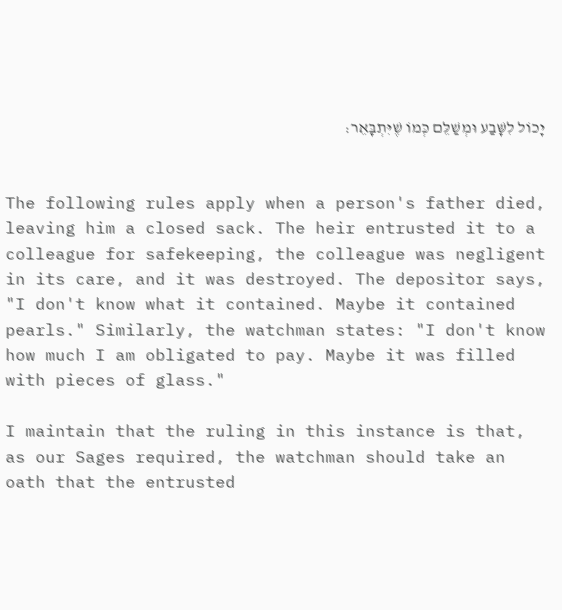יָכוֹל לִשָּׁבַע וּמְשַׁלֵּם כְּמוֹ שֶׁיִּתְבָּאֵר:


The following rules apply when a person's father died, leaving him a closed sack. The heir entrusted it to a colleague for safekeeping, the colleague was negligent in its care, and it was destroyed. The depositor says, "I don't know what it contained. Maybe it contained pearls." Similarly, the watchman states: "I don't know how much I am obligated to pay. Maybe it was filled with pieces of glass."

I maintain that the ruling in this instance is that, as our Sages required, the watchman should take an oath that the entrusted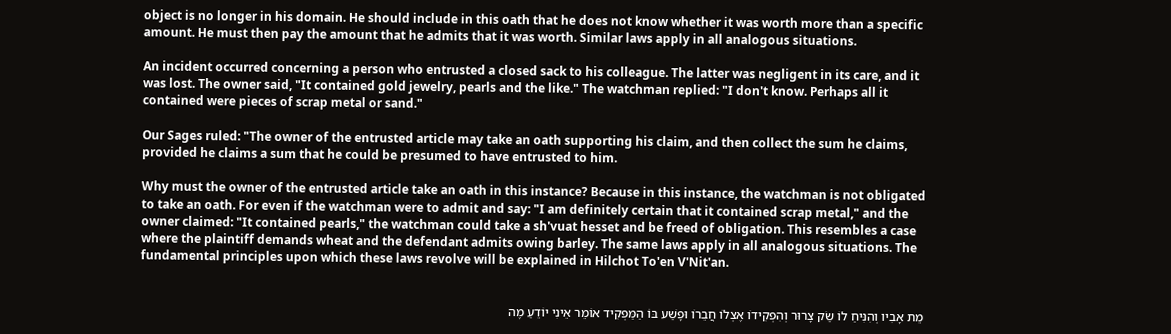object is no longer in his domain. He should include in this oath that he does not know whether it was worth more than a specific amount. He must then pay the amount that he admits that it was worth. Similar laws apply in all analogous situations.

An incident occurred concerning a person who entrusted a closed sack to his colleague. The latter was negligent in its care, and it was lost. The owner said, "It contained gold jewelry, pearls and the like." The watchman replied: "I don't know. Perhaps all it contained were pieces of scrap metal or sand."

Our Sages ruled: "The owner of the entrusted article may take an oath supporting his claim, and then collect the sum he claims, provided he claims a sum that he could be presumed to have entrusted to him.

Why must the owner of the entrusted article take an oath in this instance? Because in this instance, the watchman is not obligated to take an oath. For even if the watchman were to admit and say: "I am definitely certain that it contained scrap metal," and the owner claimed: "It contained pearls," the watchman could take a sh'vuat hesset and be freed of obligation. This resembles a case where the plaintiff demands wheat and the defendant admits owing barley. The same laws apply in all analogous situations. The fundamental principles upon which these laws revolve will be explained in Hilchot To'en V'Nit'an.


מֵת אָבִיו וְהִנִּיחַ לוֹ שַׂק צָרוּר וְהִפְקִידוֹ אֶצְלוֹ חֲבֵרוֹ וּפָשַׁע בּוֹ הַמַּפְקִיד אוֹמֵר אֵינִי יוֹדֵעַ מֶה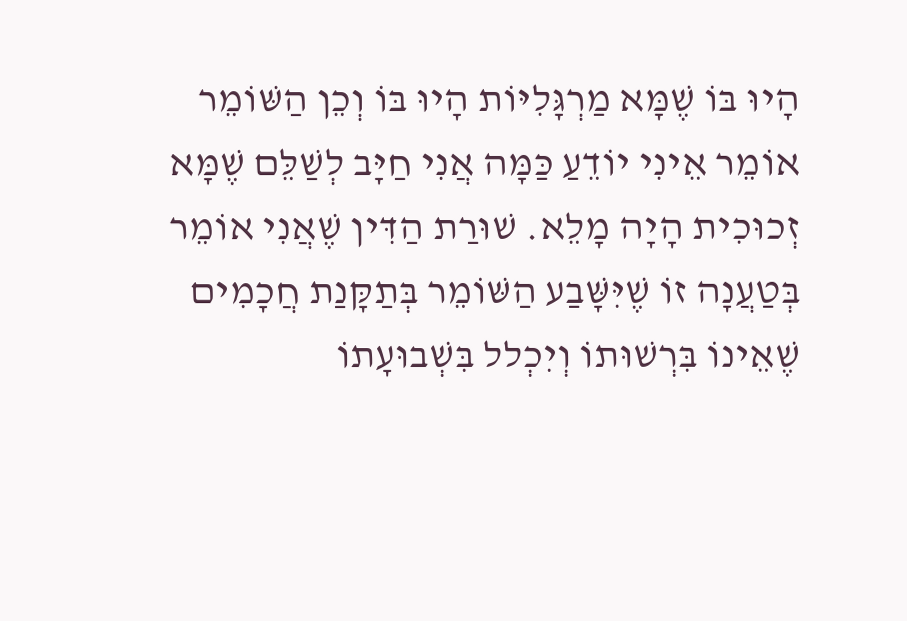הָיוּ בּוֹ שֶׁמָּא מַרְגָּלִיּוֹת הָיוּ בּוֹ וְכֵן הַשּׁוֹמֵר אוֹמֵר אֵינִי יוֹדֵעַ כַּמָּה אֲנִי חַיָּב לְשַׁלֵּם שֶׁמָּא זְכוּכִית הָיָה מָלֵא. שׁוּרַת הַדִּין שֶׁאֲנִי אוֹמֵר בְּטַעֲנָה זוֹ שֶׁיִּשָּׁבַע הַשּׁוֹמֵר בְּתַקָּנַת חֲכָמִים שֶׁאֵינוֹ בִּרְשׁוּתוֹ וְיִכְלל בִּשְׁבוּעָתוֹ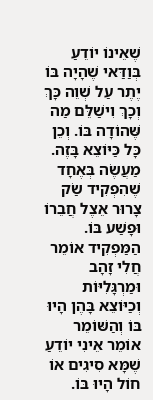שֶׁאֵינוֹ יוֹדֵעַ בְּוַדַּאי שֶׁהָיָה בּוֹ יֶתֶר עַל שְׁוֵה כָּךְ וְכָךְ וִישַׁלֵּם מַה שֶּׁהוֹדָה בּוֹ. וְכֵן כָּל כַּיּוֹצֵא בָּזֶה. מַעֲשֶׂה בְּאֶחָד שֶׁהִפְקִיד שַׂק צָרוּר אֵצֶל חֲבֵרוֹ וּפָשַׁע בּוֹ. הַמַּפְקִיד אוֹמֵר חֲלִי זָהָב וּמַרְגָּלִיּוֹת וְכַיּוֹצֵא בָּהֶן הָיוּ בּוֹ וְהַשּׁוֹמֵר אוֹמֵר אֵינִי יוֹדֵעַ שֶׁמָּא סִיגִים אוֹ חוֹל הָיוּ בּוֹ.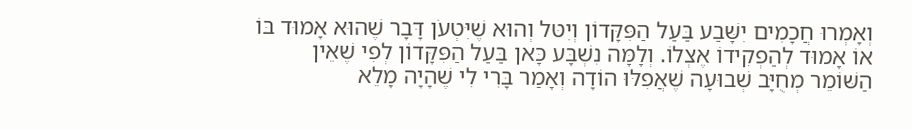וְאָמְרוּ חֲכָמִים יִשָּׁבַע בַּעַל הַפִּקָּדוֹן וְיִטּל וְהוּא שֶׁיִּטְעֹן דָּבָר שֶׁהוּא אָמוּד בּוֹ אוֹ אָמוּד לְהַפְקִידוֹ אֶצְלוֹ. וְלָמָּה נִשְׁבָּע כָּאן בַּעַל הַפִּקָּדוֹן לְפִי שֶׁאֵין הַשּׁוֹמֵר מְחֻיָּב שְׁבוּעָה שֶׁאֲפִלּוּ הוֹדָה וְאָמַר בָּרִי לִי שֶׁהָיָה מָלֵא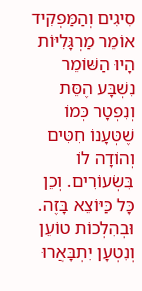סִיגִים וְהַמַּפְקִיד אוֹמֵר מַרְגָּלִיּוֹת הָיוּ הַשּׁוֹמֵר נִשְׁבָּע הֶסֵּת וְנִפְטָר כְּמוֹ שֶׁטְּעָנוֹ חִטִּים וְהוֹדָה לוֹ בִּשְׂעוֹרִים. וְכֵן כָּל כַּיּוֹצֵא בָּזֶה. וּבְהִלְכוֹת טוֹעֵן וְנִטְעָן יִתְבָּאֲרוּ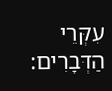עִקְּרֵי הַדְּבָרִים: